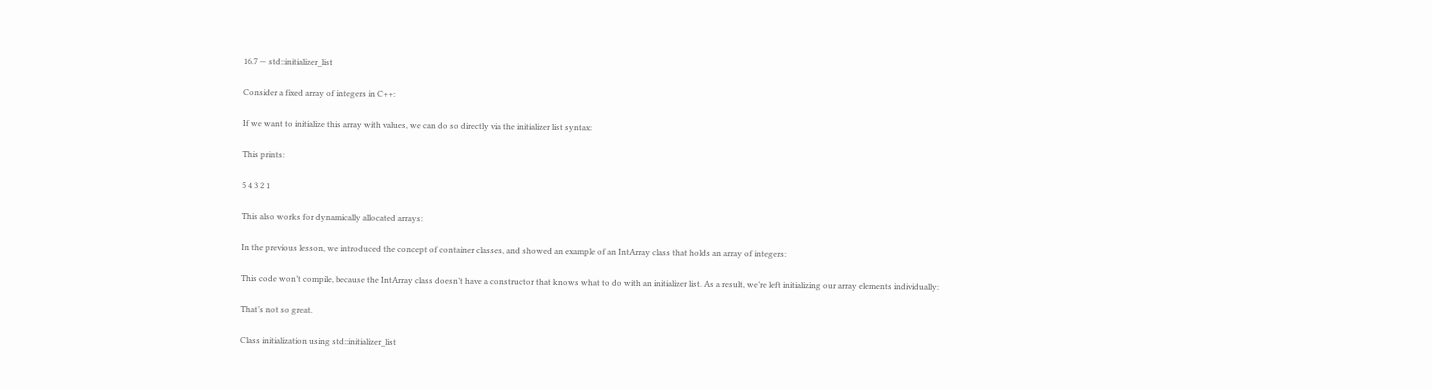16.7 — std::initializer_list

Consider a fixed array of integers in C++:

If we want to initialize this array with values, we can do so directly via the initializer list syntax:

This prints:

5 4 3 2 1

This also works for dynamically allocated arrays:

In the previous lesson, we introduced the concept of container classes, and showed an example of an IntArray class that holds an array of integers:

This code won’t compile, because the IntArray class doesn’t have a constructor that knows what to do with an initializer list. As a result, we’re left initializing our array elements individually:

That’s not so great.

Class initialization using std::initializer_list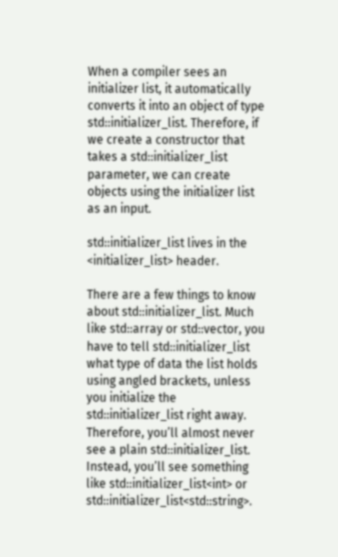When a compiler sees an initializer list, it automatically converts it into an object of type std::initializer_list. Therefore, if we create a constructor that takes a std::initializer_list parameter, we can create objects using the initializer list as an input.

std::initializer_list lives in the <initializer_list> header.

There are a few things to know about std::initializer_list. Much like std::array or std::vector, you have to tell std::initializer_list what type of data the list holds using angled brackets, unless you initialize the std::initializer_list right away. Therefore, you’ll almost never see a plain std::initializer_list. Instead, you’ll see something like std::initializer_list<int> or std::initializer_list<std::string>.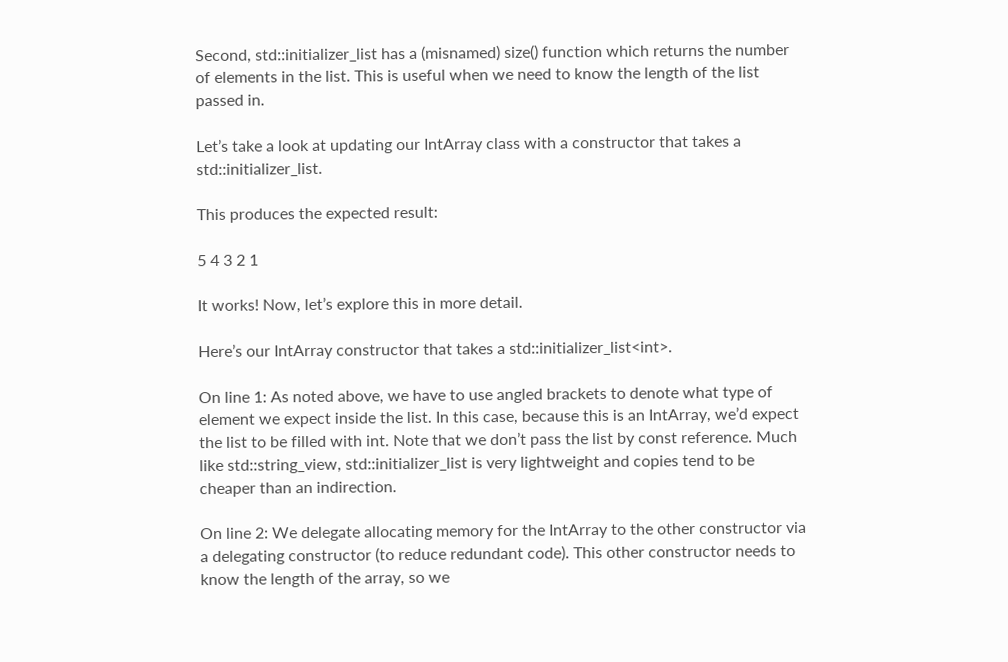Second, std::initializer_list has a (misnamed) size() function which returns the number of elements in the list. This is useful when we need to know the length of the list passed in.

Let’s take a look at updating our IntArray class with a constructor that takes a std::initializer_list.

This produces the expected result:

5 4 3 2 1

It works! Now, let’s explore this in more detail.

Here’s our IntArray constructor that takes a std::initializer_list<int>.

On line 1: As noted above, we have to use angled brackets to denote what type of element we expect inside the list. In this case, because this is an IntArray, we’d expect the list to be filled with int. Note that we don’t pass the list by const reference. Much like std::string_view, std::initializer_list is very lightweight and copies tend to be cheaper than an indirection.

On line 2: We delegate allocating memory for the IntArray to the other constructor via a delegating constructor (to reduce redundant code). This other constructor needs to know the length of the array, so we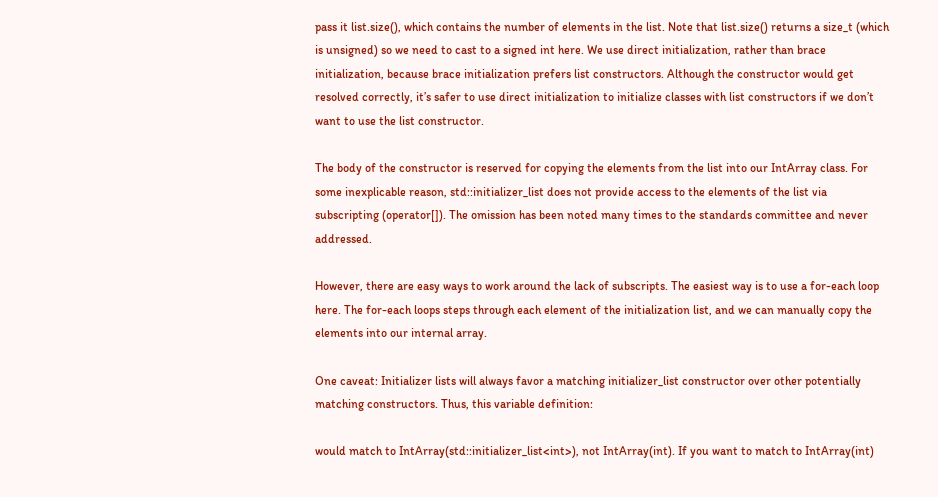pass it list.size(), which contains the number of elements in the list. Note that list.size() returns a size_t (which is unsigned) so we need to cast to a signed int here. We use direct initialization, rather than brace initialization, because brace initialization prefers list constructors. Although the constructor would get resolved correctly, it’s safer to use direct initialization to initialize classes with list constructors if we don’t want to use the list constructor.

The body of the constructor is reserved for copying the elements from the list into our IntArray class. For some inexplicable reason, std::initializer_list does not provide access to the elements of the list via subscripting (operator[]). The omission has been noted many times to the standards committee and never addressed.

However, there are easy ways to work around the lack of subscripts. The easiest way is to use a for-each loop here. The for-each loops steps through each element of the initialization list, and we can manually copy the elements into our internal array.

One caveat: Initializer lists will always favor a matching initializer_list constructor over other potentially matching constructors. Thus, this variable definition:

would match to IntArray(std::initializer_list<int>), not IntArray(int). If you want to match to IntArray(int)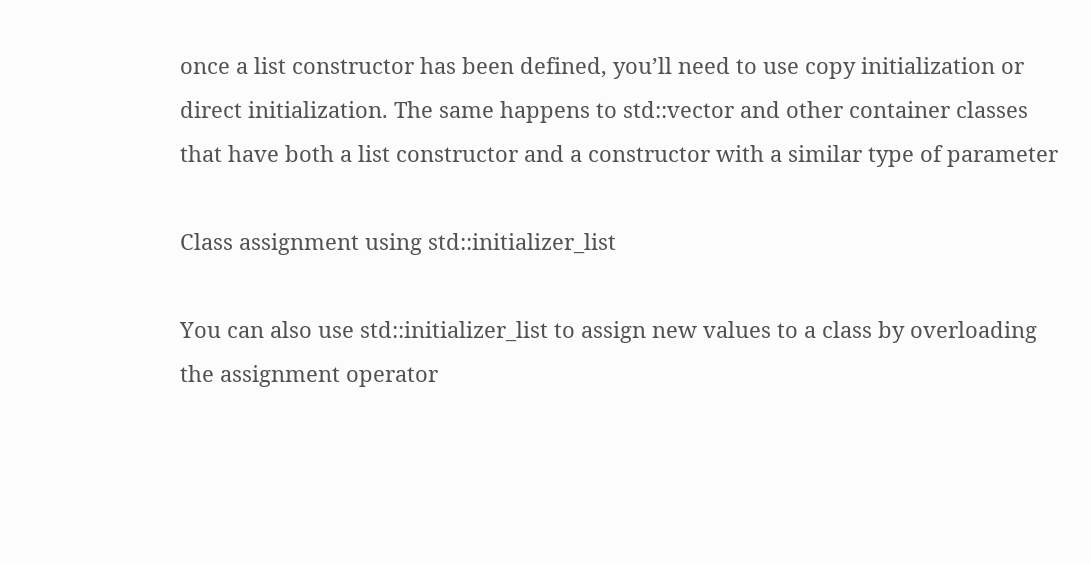once a list constructor has been defined, you’ll need to use copy initialization or direct initialization. The same happens to std::vector and other container classes that have both a list constructor and a constructor with a similar type of parameter

Class assignment using std::initializer_list

You can also use std::initializer_list to assign new values to a class by overloading the assignment operator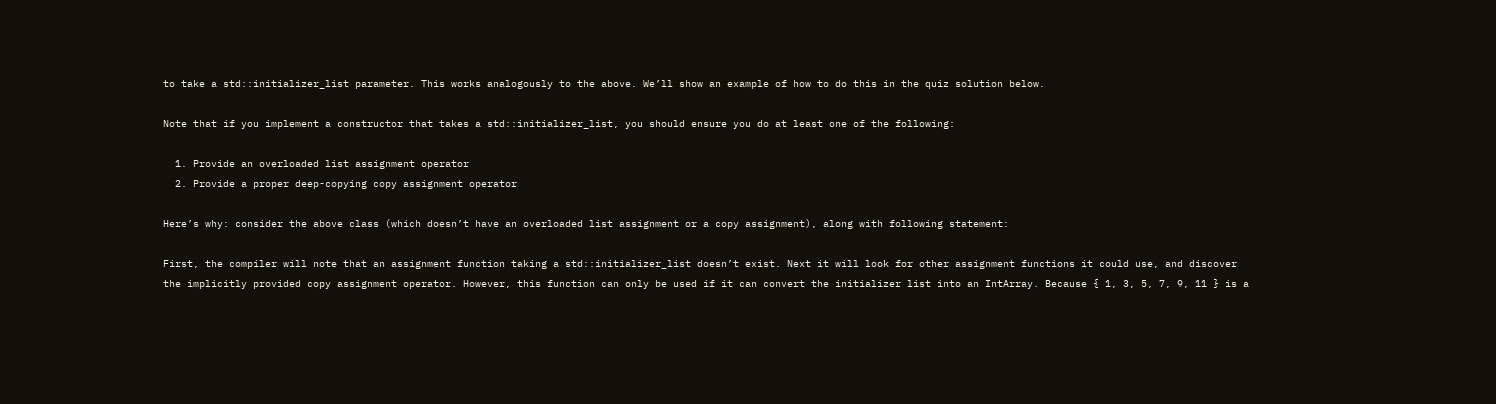to take a std::initializer_list parameter. This works analogously to the above. We’ll show an example of how to do this in the quiz solution below.

Note that if you implement a constructor that takes a std::initializer_list, you should ensure you do at least one of the following:

  1. Provide an overloaded list assignment operator
  2. Provide a proper deep-copying copy assignment operator

Here’s why: consider the above class (which doesn’t have an overloaded list assignment or a copy assignment), along with following statement:

First, the compiler will note that an assignment function taking a std::initializer_list doesn’t exist. Next it will look for other assignment functions it could use, and discover the implicitly provided copy assignment operator. However, this function can only be used if it can convert the initializer list into an IntArray. Because { 1, 3, 5, 7, 9, 11 } is a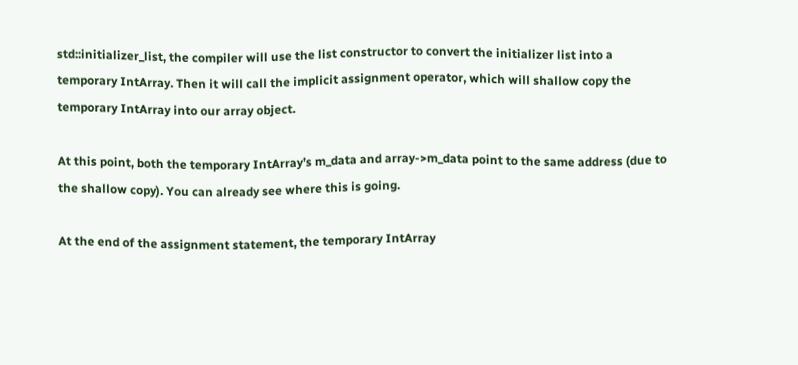std::initializer_list, the compiler will use the list constructor to convert the initializer list into a temporary IntArray. Then it will call the implicit assignment operator, which will shallow copy the temporary IntArray into our array object.

At this point, both the temporary IntArray’s m_data and array->m_data point to the same address (due to the shallow copy). You can already see where this is going.

At the end of the assignment statement, the temporary IntArray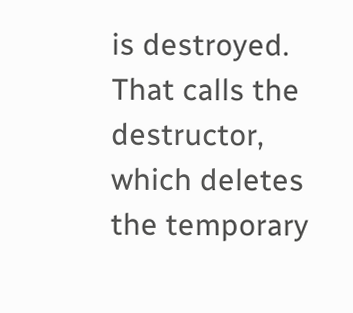is destroyed. That calls the destructor, which deletes the temporary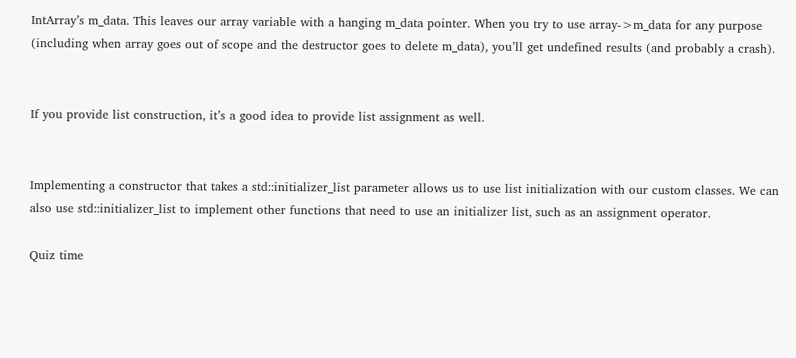IntArray’s m_data. This leaves our array variable with a hanging m_data pointer. When you try to use array->m_data for any purpose (including when array goes out of scope and the destructor goes to delete m_data), you’ll get undefined results (and probably a crash).


If you provide list construction, it’s a good idea to provide list assignment as well.


Implementing a constructor that takes a std::initializer_list parameter allows us to use list initialization with our custom classes. We can also use std::initializer_list to implement other functions that need to use an initializer list, such as an assignment operator.

Quiz time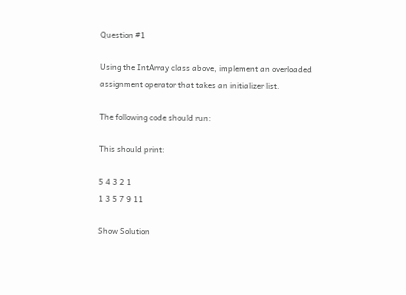Question #1

Using the IntArray class above, implement an overloaded assignment operator that takes an initializer list.

The following code should run:

This should print:

5 4 3 2 1
1 3 5 7 9 11

Show Solution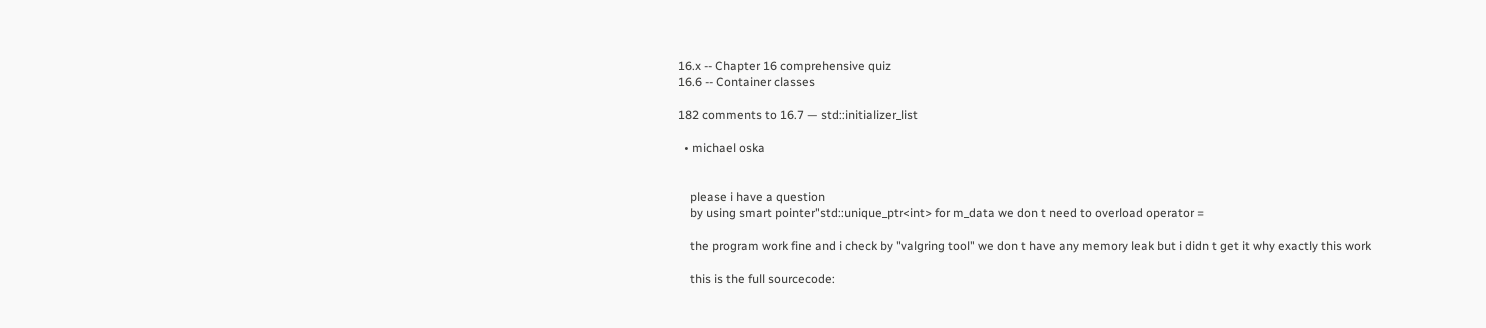16.x -- Chapter 16 comprehensive quiz
16.6 -- Container classes

182 comments to 16.7 — std::initializer_list

  • michael oska


    please i have a question
    by using smart pointer"std::unique_ptr<int> for m_data we don t need to overload operator =

    the program work fine and i check by "valgring tool" we don t have any memory leak but i didn t get it why exactly this work

    this is the full sourcecode: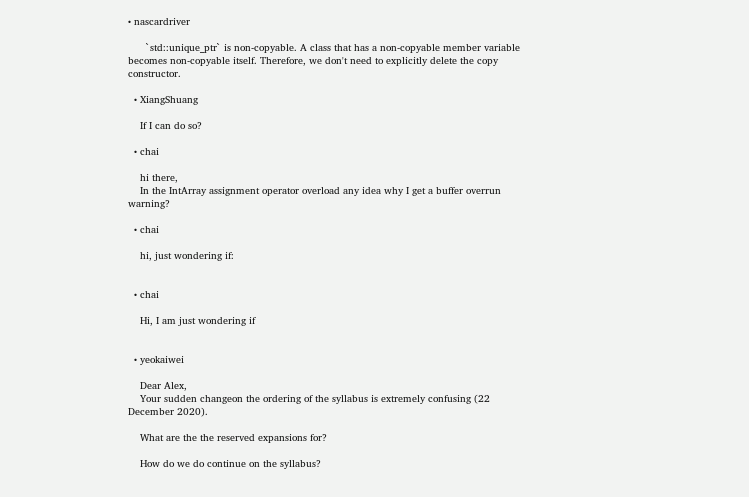• nascardriver

      `std::unique_ptr` is non-copyable. A class that has a non-copyable member variable becomes non-copyable itself. Therefore, we don't need to explicitly delete the copy constructor.

  • XiangShuang

    If I can do so?

  • chai

    hi there,
    In the IntArray assignment operator overload any idea why I get a buffer overrun warning?

  • chai

    hi, just wondering if:


  • chai

    Hi, I am just wondering if


  • yeokaiwei

    Dear Alex,
    Your sudden changeon the ordering of the syllabus is extremely confusing (22 December 2020).

    What are the the reserved expansions for?

    How do we do continue on the syllabus?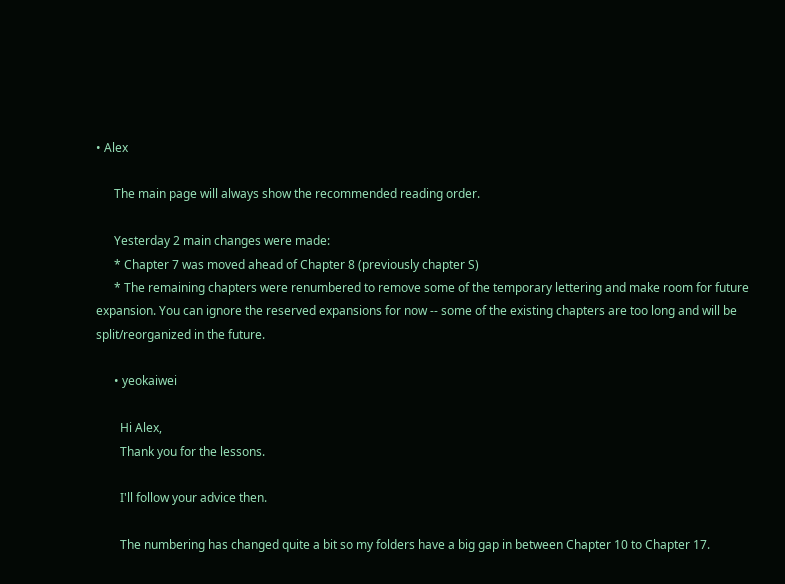• Alex

      The main page will always show the recommended reading order.

      Yesterday 2 main changes were made:
      * Chapter 7 was moved ahead of Chapter 8 (previously chapter S)
      * The remaining chapters were renumbered to remove some of the temporary lettering and make room for future expansion. You can ignore the reserved expansions for now -- some of the existing chapters are too long and will be split/reorganized in the future.

      • yeokaiwei

        Hi Alex,
        Thank you for the lessons.

        I'll follow your advice then.

        The numbering has changed quite a bit so my folders have a big gap in between Chapter 10 to Chapter 17.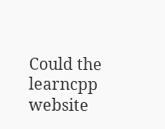Could the learncpp website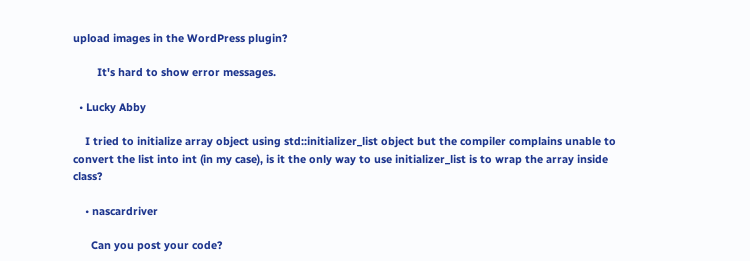upload images in the WordPress plugin?

        It's hard to show error messages.

  • Lucky Abby

    I tried to initialize array object using std::initializer_list object but the compiler complains unable to convert the list into int (in my case), is it the only way to use initializer_list is to wrap the array inside class?

    • nascardriver

      Can you post your code?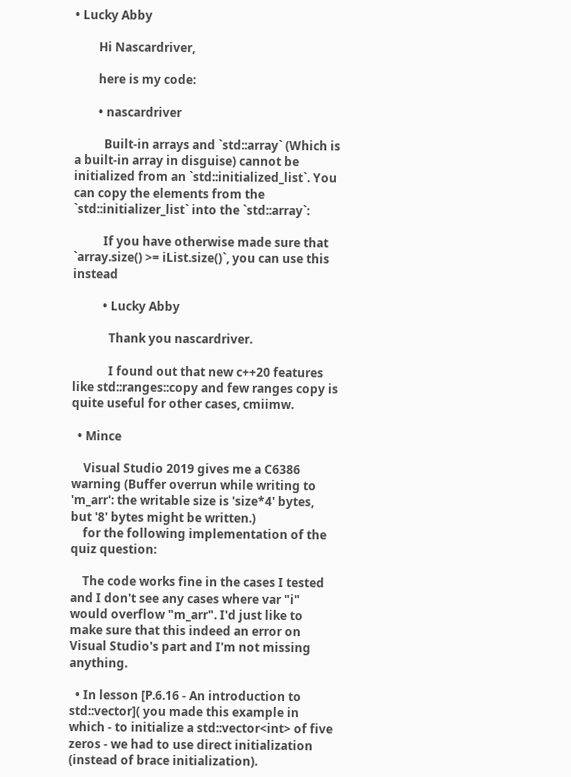• Lucky Abby

        Hi Nascardriver,

        here is my code:

        • nascardriver

          Built-in arrays and `std::array` (Which is a built-in array in disguise) cannot be initialized from an `std::initialized_list`. You can copy the elements from the `std::initializer_list` into the `std::array`:

          If you have otherwise made sure that `array.size() >= iList.size()`, you can use this instead

          • Lucky Abby

            Thank you nascardriver.

            I found out that new c++20 features like std::ranges::copy and few ranges copy is quite useful for other cases, cmiimw.

  • Mince

    Visual Studio 2019 gives me a C6386 warning (Buffer overrun while writing to 'm_arr': the writable size is 'size*4' bytes, but '8' bytes might be written.)
    for the following implementation of the quiz question:

    The code works fine in the cases I tested and I don't see any cases where var "i" would overflow "m_arr". I'd just like to make sure that this indeed an error on Visual Studio's part and I'm not missing anything.

  • In lesson [P.6.16 - An introduction to std::vector]( you made this example in which - to initialize a std::vector<int> of five zeros - we had to use direct initialization (instead of brace initialization).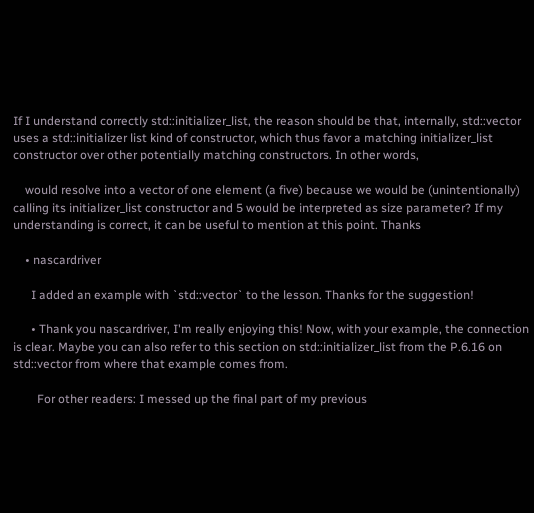If I understand correctly std::initializer_list, the reason should be that, internally, std::vector uses a std::initializer list kind of constructor, which thus favor a matching initializer_list constructor over other potentially matching constructors. In other words,

    would resolve into a vector of one element (a five) because we would be (unintentionally) calling its initializer_list constructor and 5 would be interpreted as size parameter? If my understanding is correct, it can be useful to mention at this point. Thanks

    • nascardriver

      I added an example with `std::vector` to the lesson. Thanks for the suggestion!

      • Thank you nascardriver, I'm really enjoying this! Now, with your example, the connection is clear. Maybe you can also refer to this section on std::initializer_list from the P.6.16 on std::vector from where that example comes from.

        For other readers: I messed up the final part of my previous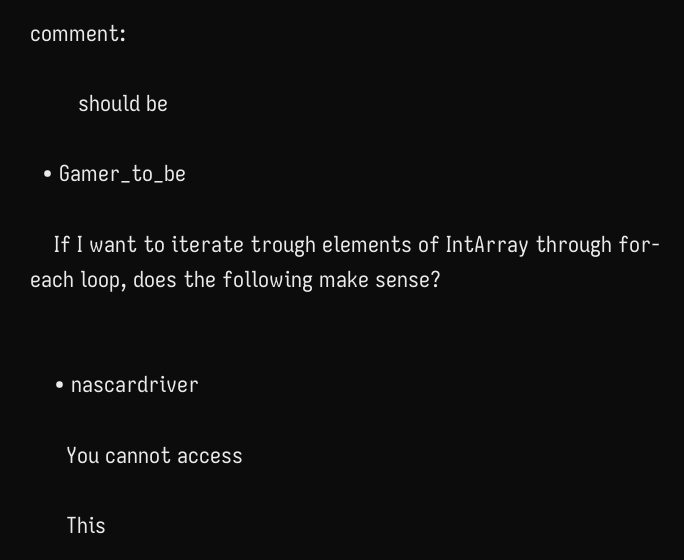comment:

        should be

  • Gamer_to_be

    If I want to iterate trough elements of IntArray through for-each loop, does the following make sense?


    • nascardriver

      You cannot access

      This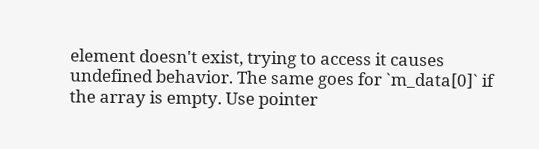element doesn't exist, trying to access it causes undefined behavior. The same goes for `m_data[0]` if the array is empty. Use pointer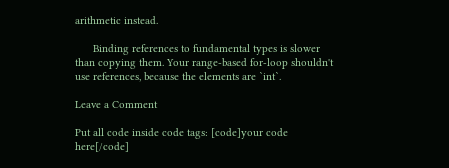arithmetic instead.

      Binding references to fundamental types is slower than copying them. Your range-based for-loop shouldn't use references, because the elements are `int`.

Leave a Comment

Put all code inside code tags: [code]your code here[/code]